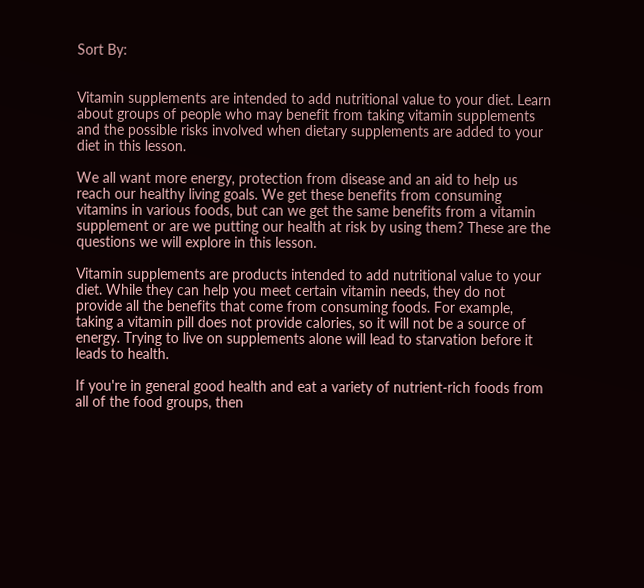Sort By:


Vitamin supplements are intended to add nutritional value to your diet. Learn about groups of people who may benefit from taking vitamin supplements and the possible risks involved when dietary supplements are added to your diet in this lesson.

We all want more energy, protection from disease and an aid to help us reach our healthy living goals. We get these benefits from consuming vitamins in various foods, but can we get the same benefits from a vitamin supplement or are we putting our health at risk by using them? These are the questions we will explore in this lesson.

Vitamin supplements are products intended to add nutritional value to your diet. While they can help you meet certain vitamin needs, they do not provide all the benefits that come from consuming foods. For example, taking a vitamin pill does not provide calories, so it will not be a source of energy. Trying to live on supplements alone will lead to starvation before it leads to health.

If you're in general good health and eat a variety of nutrient-rich foods from all of the food groups, then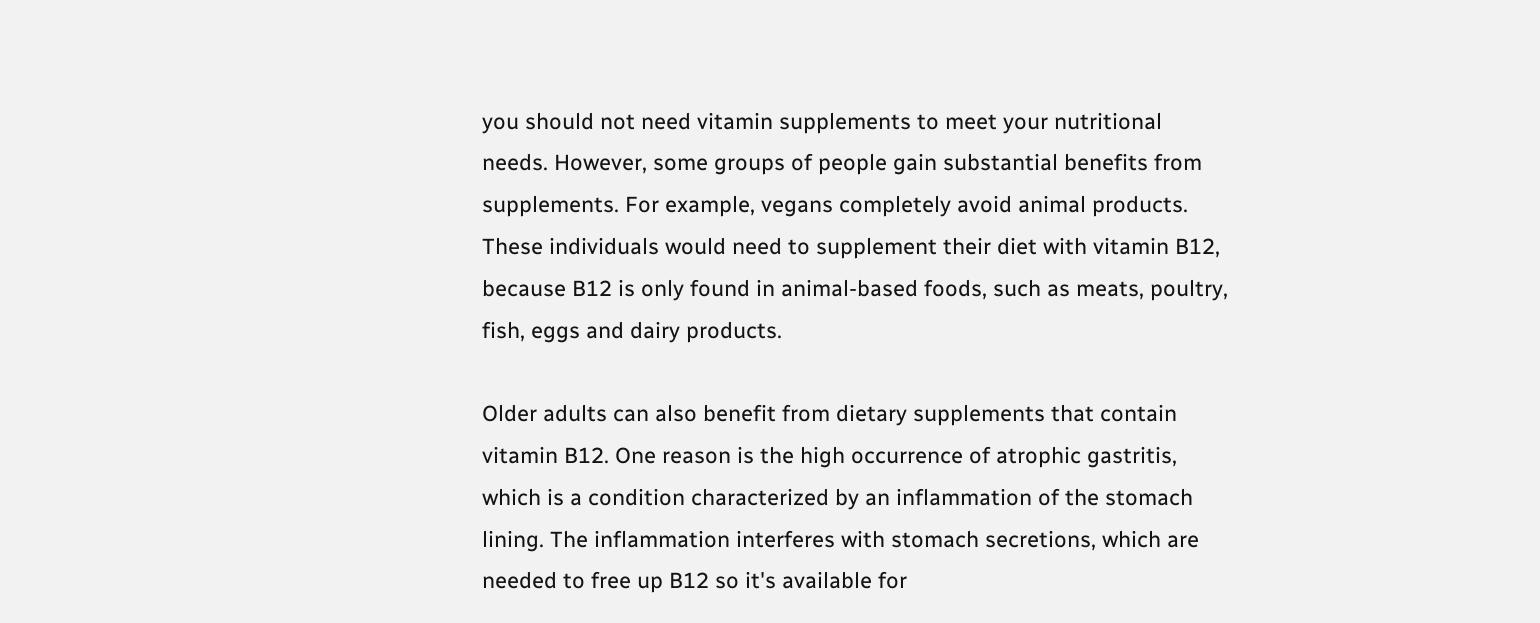you should not need vitamin supplements to meet your nutritional needs. However, some groups of people gain substantial benefits from supplements. For example, vegans completely avoid animal products. These individuals would need to supplement their diet with vitamin B12, because B12 is only found in animal-based foods, such as meats, poultry, fish, eggs and dairy products.

Older adults can also benefit from dietary supplements that contain vitamin B12. One reason is the high occurrence of atrophic gastritis, which is a condition characterized by an inflammation of the stomach lining. The inflammation interferes with stomach secretions, which are needed to free up B12 so it's available for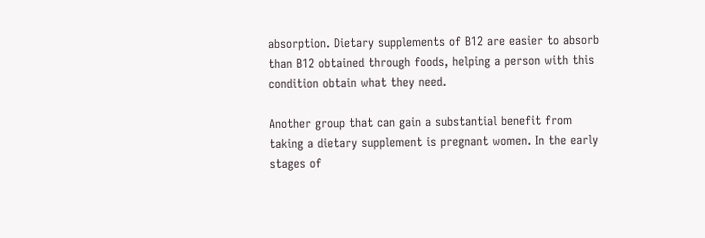absorption. Dietary supplements of B12 are easier to absorb than B12 obtained through foods, helping a person with this condition obtain what they need.

Another group that can gain a substantial benefit from taking a dietary supplement is pregnant women. In the early stages of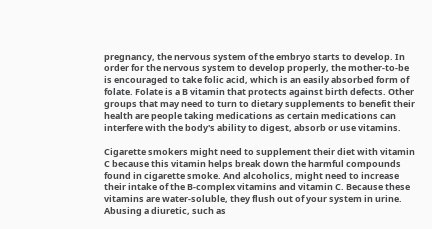pregnancy, the nervous system of the embryo starts to develop. In order for the nervous system to develop properly, the mother-to-be is encouraged to take folic acid, which is an easily absorbed form of folate. Folate is a B vitamin that protects against birth defects. Other groups that may need to turn to dietary supplements to benefit their health are people taking medications as certain medications can interfere with the body's ability to digest, absorb or use vitamins.

Cigarette smokers might need to supplement their diet with vitamin C because this vitamin helps break down the harmful compounds found in cigarette smoke. And alcoholics, might need to increase their intake of the B-complex vitamins and vitamin C. Because these vitamins are water-soluble, they flush out of your system in urine. Abusing a diuretic, such as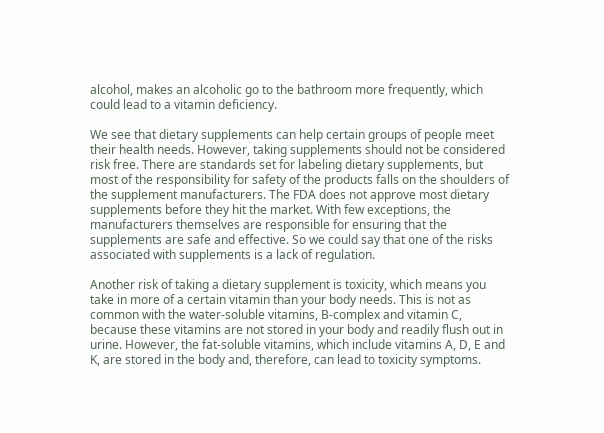alcohol, makes an alcoholic go to the bathroom more frequently, which could lead to a vitamin deficiency.

We see that dietary supplements can help certain groups of people meet their health needs. However, taking supplements should not be considered risk free. There are standards set for labeling dietary supplements, but most of the responsibility for safety of the products falls on the shoulders of the supplement manufacturers. The FDA does not approve most dietary supplements before they hit the market. With few exceptions, the manufacturers themselves are responsible for ensuring that the supplements are safe and effective. So we could say that one of the risks associated with supplements is a lack of regulation.

Another risk of taking a dietary supplement is toxicity, which means you take in more of a certain vitamin than your body needs. This is not as common with the water-soluble vitamins, B-complex and vitamin C, because these vitamins are not stored in your body and readily flush out in urine. However, the fat-soluble vitamins, which include vitamins A, D, E and K, are stored in the body and, therefore, can lead to toxicity symptoms.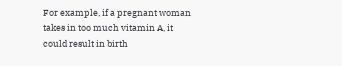For example, if a pregnant woman takes in too much vitamin A, it could result in birth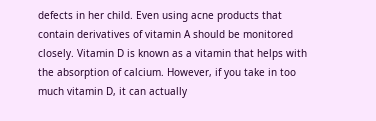defects in her child. Even using acne products that contain derivatives of vitamin A should be monitored closely. Vitamin D is known as a vitamin that helps with the absorption of calcium. However, if you take in too much vitamin D, it can actually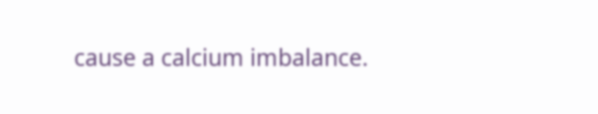cause a calcium imbalance.